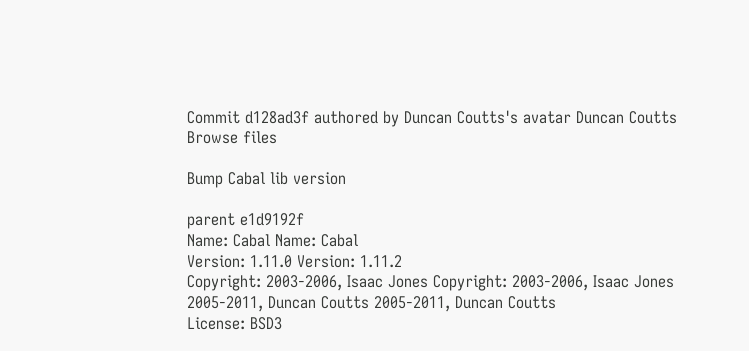Commit d128ad3f authored by Duncan Coutts's avatar Duncan Coutts
Browse files

Bump Cabal lib version

parent e1d9192f
Name: Cabal Name: Cabal
Version: 1.11.0 Version: 1.11.2
Copyright: 2003-2006, Isaac Jones Copyright: 2003-2006, Isaac Jones
2005-2011, Duncan Coutts 2005-2011, Duncan Coutts
License: BSD3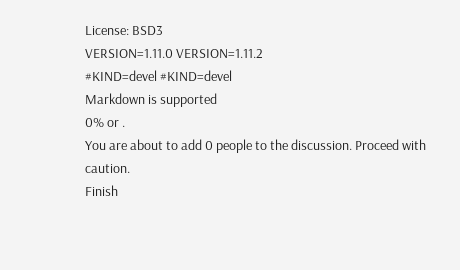License: BSD3
VERSION=1.11.0 VERSION=1.11.2
#KIND=devel #KIND=devel
Markdown is supported
0% or .
You are about to add 0 people to the discussion. Proceed with caution.
Finish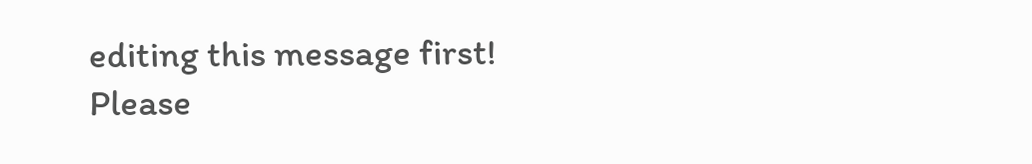editing this message first!
Please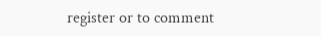register or to comment